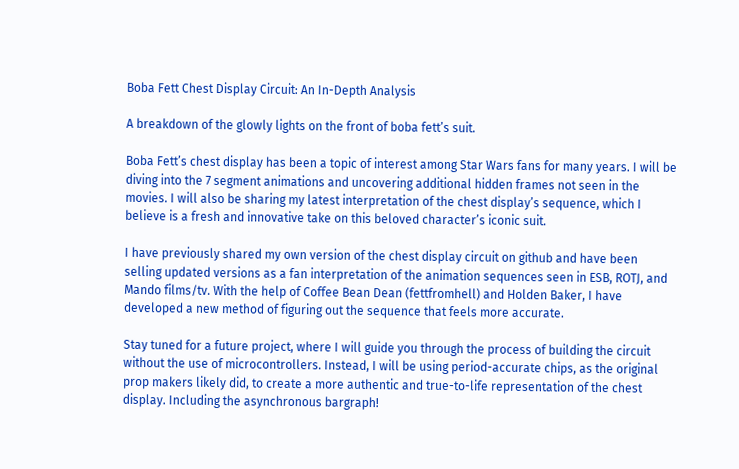Boba Fett Chest Display Circuit: An In-Depth Analysis

A breakdown of the glowly lights on the front of boba fett’s suit.

Boba Fett’s chest display has been a topic of interest among Star Wars fans for many years. I will be diving into the 7 segment animations and uncovering additional hidden frames not seen in the movies. I will also be sharing my latest interpretation of the chest display’s sequence, which I believe is a fresh and innovative take on this beloved character’s iconic suit.

I have previously shared my own version of the chest display circuit on github and have been selling updated versions as a fan interpretation of the animation sequences seen in ESB, ROTJ, and Mando films/tv. With the help of Coffee Bean Dean (fettfromhell) and Holden Baker, I have developed a new method of figuring out the sequence that feels more accurate.

Stay tuned for a future project, where I will guide you through the process of building the circuit without the use of microcontrollers. Instead, I will be using period-accurate chips, as the original prop makers likely did, to create a more authentic and true-to-life representation of the chest display. Including the asynchronous bargraph!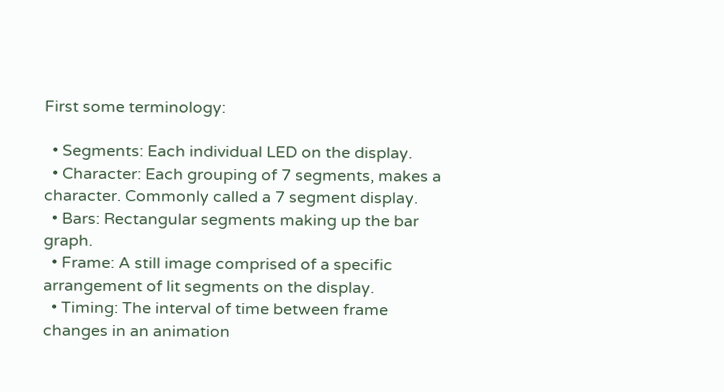First some terminology:

  • Segments: Each individual LED on the display.
  • Character: Each grouping of 7 segments, makes a character. Commonly called a 7 segment display.
  • Bars: Rectangular segments making up the bar graph.
  • Frame: A still image comprised of a specific arrangement of lit segments on the display.
  • Timing: The interval of time between frame changes in an animation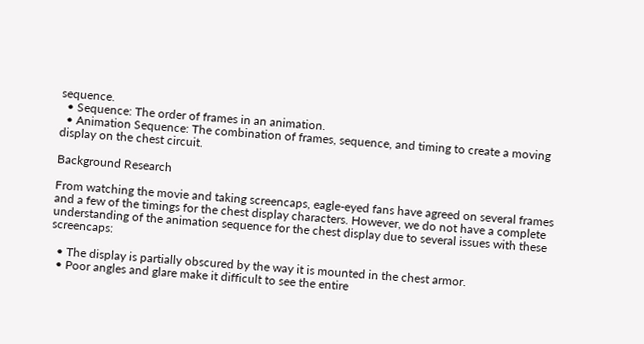sequence.
  • Sequence: The order of frames in an animation.
  • Animation Sequence: The combination of frames, sequence, and timing to create a moving display on the chest circuit.

Background Research

From watching the movie and taking screencaps, eagle-eyed fans have agreed on several frames and a few of the timings for the chest display characters. However, we do not have a complete understanding of the animation sequence for the chest display due to several issues with these screencaps:

  • The display is partially obscured by the way it is mounted in the chest armor.
  • Poor angles and glare make it difficult to see the entire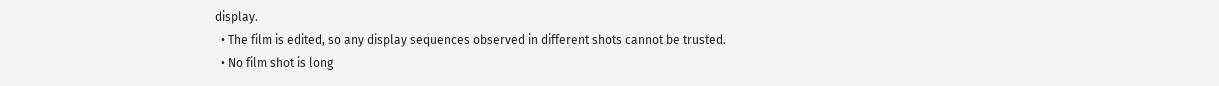display.
  • The film is edited, so any display sequences observed in different shots cannot be trusted.
  • No film shot is long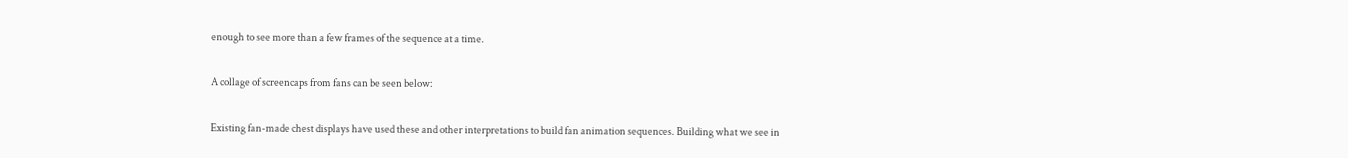enough to see more than a few frames of the sequence at a time.

A collage of screencaps from fans can be seen below:

Existing fan-made chest displays have used these and other interpretations to build fan animation sequences. Building what we see in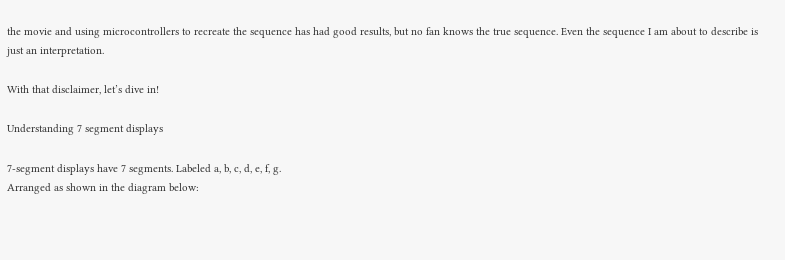the movie and using microcontrollers to recreate the sequence has had good results, but no fan knows the true sequence. Even the sequence I am about to describe is just an interpretation.

With that disclaimer, let’s dive in!

Understanding 7 segment displays

7-segment displays have 7 segments. Labeled a, b, c, d, e, f, g.
Arranged as shown in the diagram below: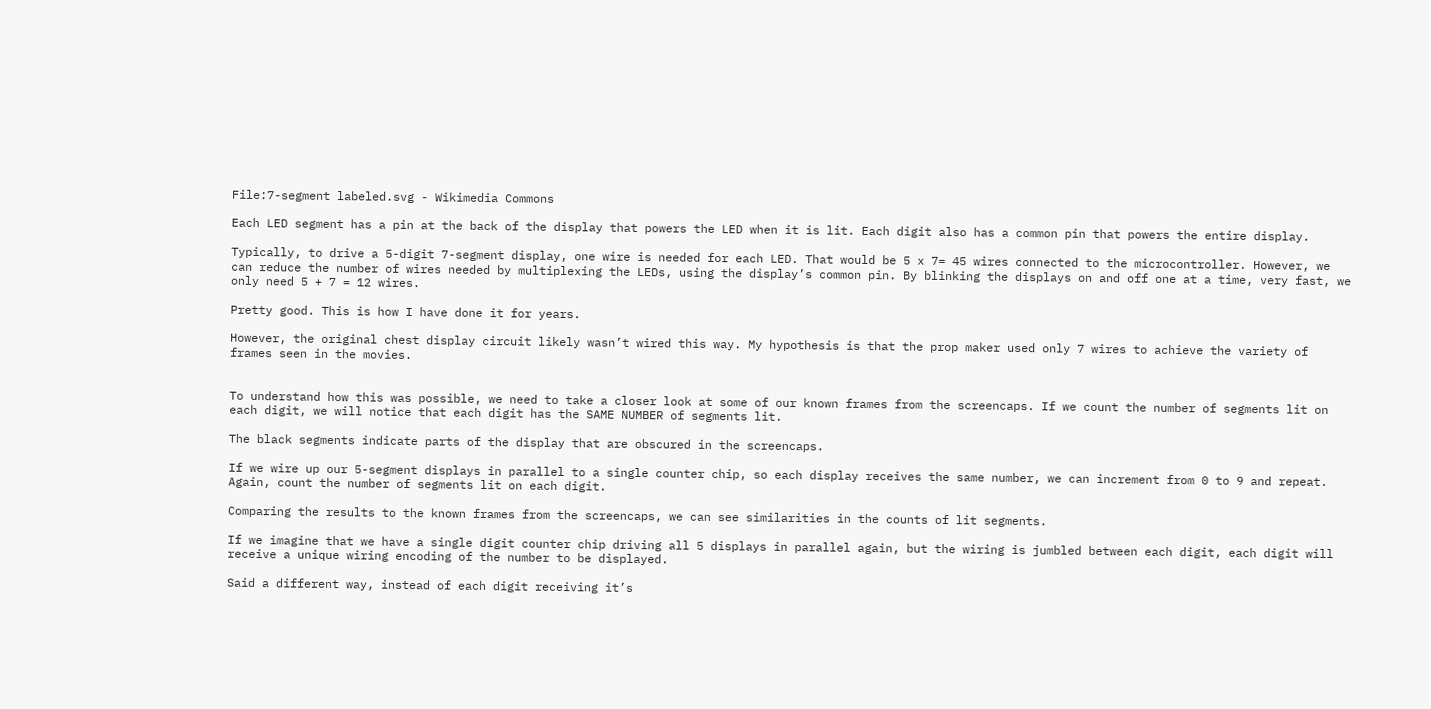File:7-segment labeled.svg - Wikimedia Commons

Each LED segment has a pin at the back of the display that powers the LED when it is lit. Each digit also has a common pin that powers the entire display.

Typically, to drive a 5-digit 7-segment display, one wire is needed for each LED. That would be 5 x 7= 45 wires connected to the microcontroller. However, we can reduce the number of wires needed by multiplexing the LEDs, using the display’s common pin. By blinking the displays on and off one at a time, very fast, we only need 5 + 7 = 12 wires.

Pretty good. This is how I have done it for years.

However, the original chest display circuit likely wasn’t wired this way. My hypothesis is that the prop maker used only 7 wires to achieve the variety of frames seen in the movies.


To understand how this was possible, we need to take a closer look at some of our known frames from the screencaps. If we count the number of segments lit on each digit, we will notice that each digit has the SAME NUMBER of segments lit.

The black segments indicate parts of the display that are obscured in the screencaps.

If we wire up our 5-segment displays in parallel to a single counter chip, so each display receives the same number, we can increment from 0 to 9 and repeat. Again, count the number of segments lit on each digit.

Comparing the results to the known frames from the screencaps, we can see similarities in the counts of lit segments.

If we imagine that we have a single digit counter chip driving all 5 displays in parallel again, but the wiring is jumbled between each digit, each digit will receive a unique wiring encoding of the number to be displayed.

Said a different way, instead of each digit receiving it’s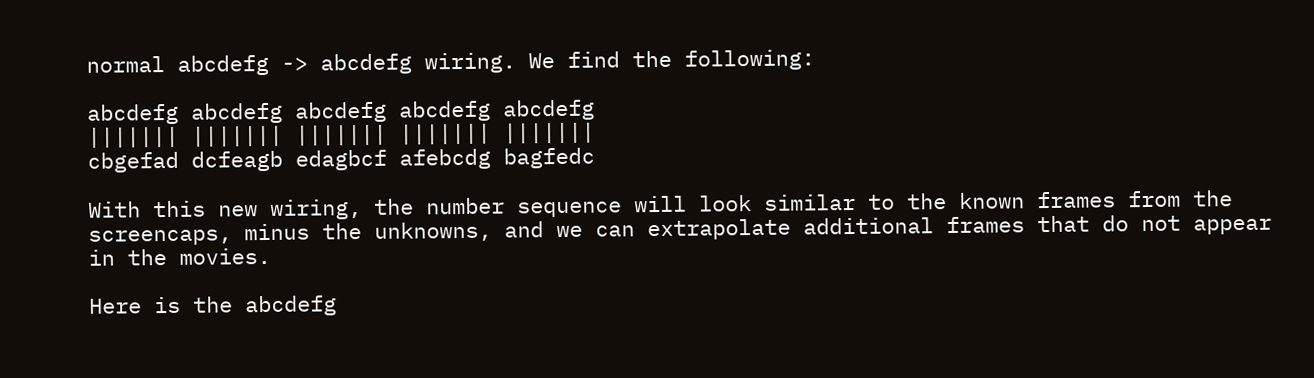normal abcdefg -> abcdefg wiring. We find the following:

abcdefg abcdefg abcdefg abcdefg abcdefg
||||||| ||||||| ||||||| ||||||| |||||||
cbgefad dcfeagb edagbcf afebcdg bagfedc

With this new wiring, the number sequence will look similar to the known frames from the screencaps, minus the unknowns, and we can extrapolate additional frames that do not appear in the movies.

Here is the abcdefg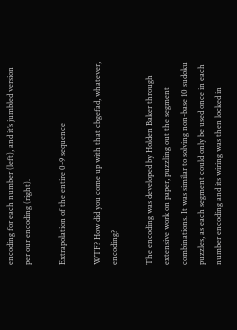encoding for each number (left), and it’s jumbled version per our encoding (right).

Extrapolation of the entire 0-9 sequence

WTF? How did you come up with that cbgefad, whatever, encoding?

The encoding was developed by Holden Baker through extensive work on paper, puzzling out the segment combinations. It was similar to solving non-base 10 sudoku puzzles, as each segment could only be used once in each number encoding and its wiring was then locked in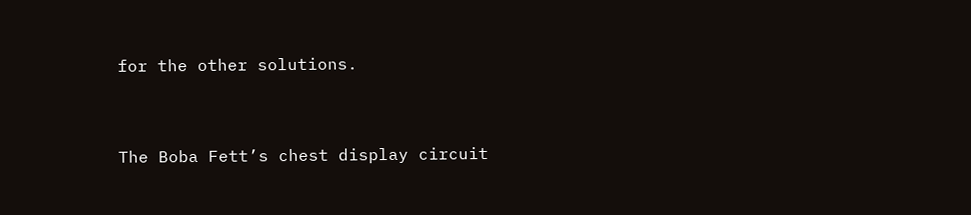for the other solutions.


The Boba Fett’s chest display circuit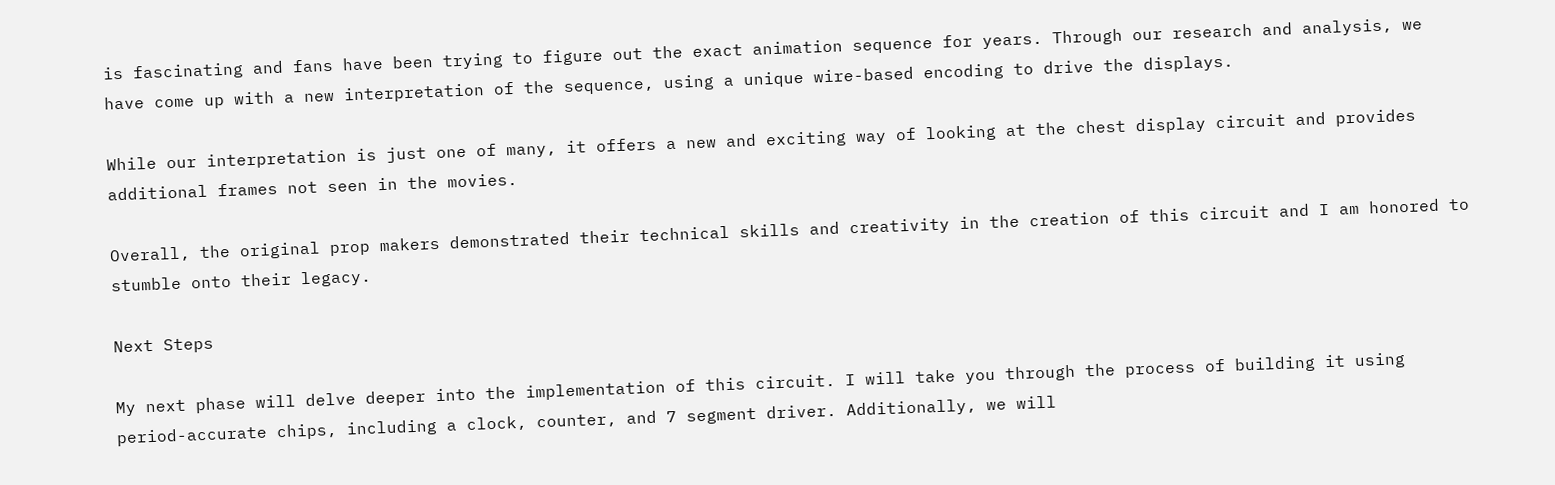is fascinating and fans have been trying to figure out the exact animation sequence for years. Through our research and analysis, we have come up with a new interpretation of the sequence, using a unique wire-based encoding to drive the displays.

While our interpretation is just one of many, it offers a new and exciting way of looking at the chest display circuit and provides additional frames not seen in the movies.

Overall, the original prop makers demonstrated their technical skills and creativity in the creation of this circuit and I am honored to stumble onto their legacy.

Next Steps

My next phase will delve deeper into the implementation of this circuit. I will take you through the process of building it using period-accurate chips, including a clock, counter, and 7 segment driver. Additionally, we will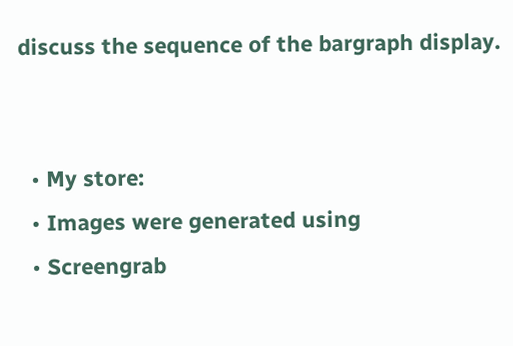discuss the sequence of the bargraph display.


  • My store:
  • Images were generated using
  • Screengrab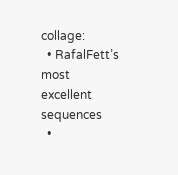collage:
  • RafalFett’s most excellent sequences
  •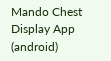Mando Chest Display App (android)